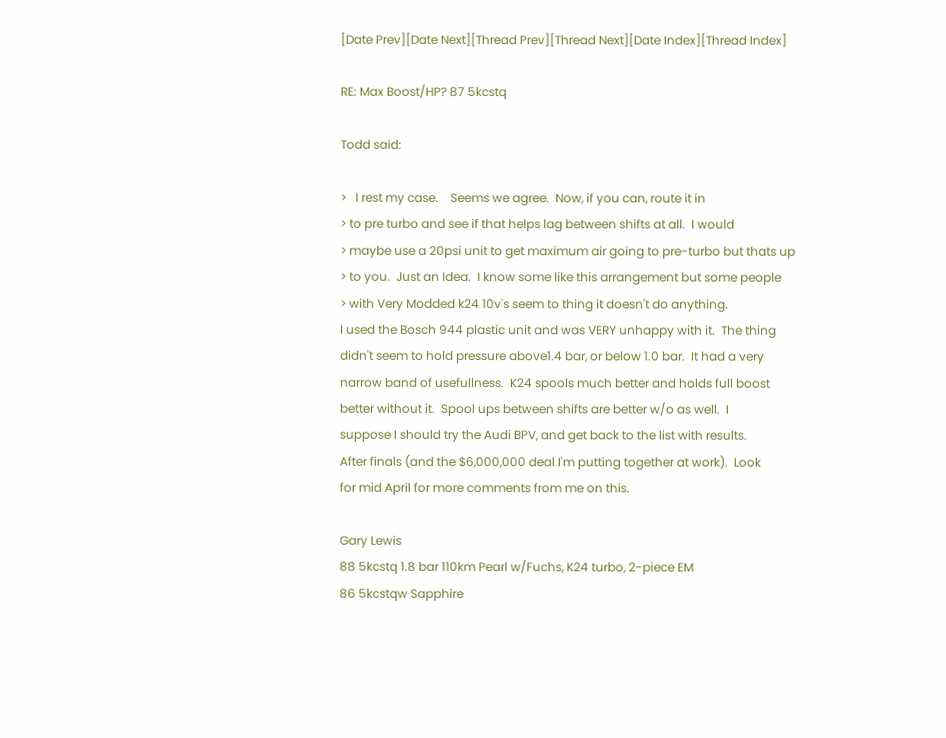[Date Prev][Date Next][Thread Prev][Thread Next][Date Index][Thread Index]

RE: Max Boost/HP? 87 5kcstq

Todd said:

>   I rest my case.    Seems we agree.  Now, if you can, route it in
> to pre turbo and see if that helps lag between shifts at all.  I would
> maybe use a 20psi unit to get maximum air going to pre-turbo but thats up
> to you.  Just an Idea.  I know some like this arrangement but some people
> with Very Modded k24 10v's seem to thing it doesn't do anything.
I used the Bosch 944 plastic unit and was VERY unhappy with it.  The thing
didn't seem to hold pressure above1.4 bar, or below 1.0 bar.  It had a very
narrow band of usefullness.  K24 spools much better and holds full boost
better without it.  Spool ups between shifts are better w/o as well.  I
suppose I should try the Audi BPV, and get back to the list with results.
After finals (and the $6,000,000 deal I'm putting together at work).  Look
for mid April for more comments from me on this.

Gary Lewis
88 5kcstq 1.8 bar 110km Pearl w/Fuchs, K24 turbo, 2-piece EM
86 5kcstqw Sapphire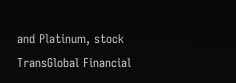and Platinum, stock
TransGlobal Financial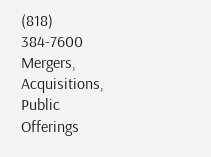(818) 384-7600
Mergers, Acquisitions, Public Offerings